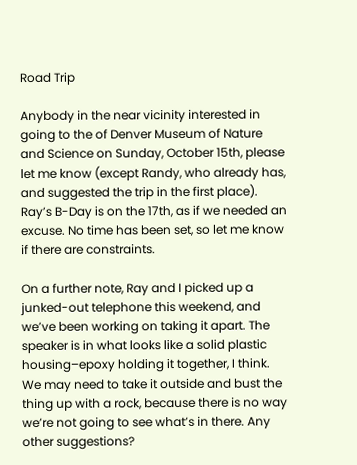Road Trip

Anybody in the near vicinity interested in going to the of Denver Museum of Nature and Science on Sunday, October 15th, please let me know (except Randy, who already has, and suggested the trip in the first place). Ray’s B-Day is on the 17th, as if we needed an excuse. No time has been set, so let me know if there are constraints.

On a further note, Ray and I picked up a junked-out telephone this weekend, and we’ve been working on taking it apart. The speaker is in what looks like a solid plastic housing–epoxy holding it together, I think. We may need to take it outside and bust the thing up with a rock, because there is no way we’re not going to see what’s in there. Any other suggestions?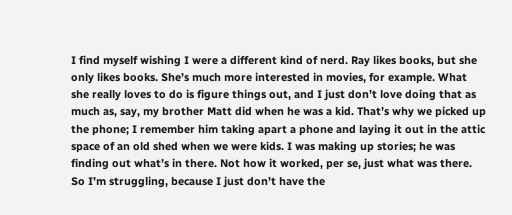I find myself wishing I were a different kind of nerd. Ray likes books, but she only likes books. She’s much more interested in movies, for example. What she really loves to do is figure things out, and I just don’t love doing that as much as, say, my brother Matt did when he was a kid. That’s why we picked up the phone; I remember him taking apart a phone and laying it out in the attic space of an old shed when we were kids. I was making up stories; he was finding out what’s in there. Not how it worked, per se, just what was there. So I’m struggling, because I just don’t have the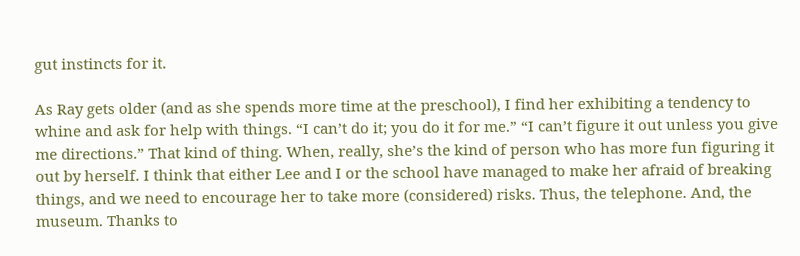gut instincts for it.

As Ray gets older (and as she spends more time at the preschool), I find her exhibiting a tendency to whine and ask for help with things. “I can’t do it; you do it for me.” “I can’t figure it out unless you give me directions.” That kind of thing. When, really, she’s the kind of person who has more fun figuring it out by herself. I think that either Lee and I or the school have managed to make her afraid of breaking things, and we need to encourage her to take more (considered) risks. Thus, the telephone. And, the museum. Thanks to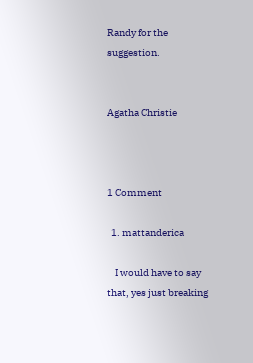Randy for the suggestion.


Agatha Christie



1 Comment

  1. mattanderica

    I would have to say that, yes just breaking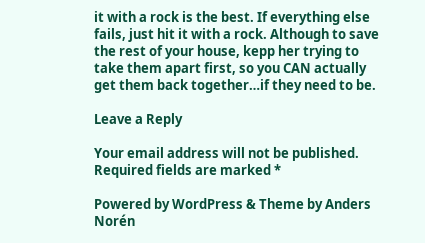it with a rock is the best. If everything else fails, just hit it with a rock. Although to save the rest of your house, kepp her trying to take them apart first, so you CAN actually get them back together…if they need to be.

Leave a Reply

Your email address will not be published. Required fields are marked *

Powered by WordPress & Theme by Anders Norén